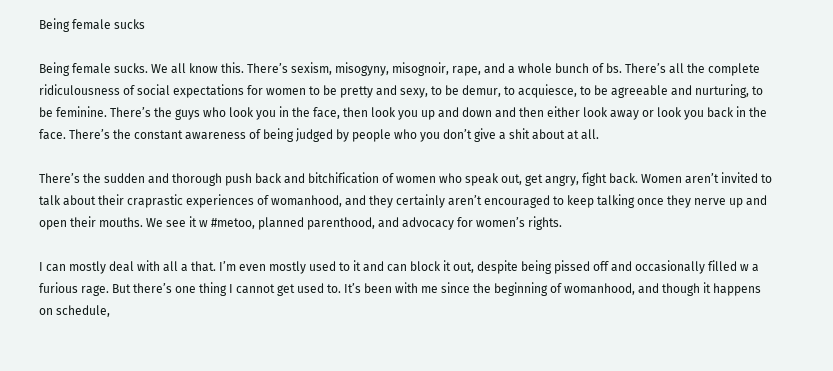Being female sucks

Being female sucks. We all know this. There’s sexism, misogyny, misognoir, rape, and a whole bunch of bs. There’s all the complete ridiculousness of social expectations for women to be pretty and sexy, to be demur, to acquiesce, to be agreeable and nurturing, to be feminine. There’s the guys who look you in the face, then look you up and down and then either look away or look you back in the face. There’s the constant awareness of being judged by people who you don’t give a shit about at all.

There’s the sudden and thorough push back and bitchification of women who speak out, get angry, fight back. Women aren’t invited to talk about their craprastic experiences of womanhood, and they certainly aren’t encouraged to keep talking once they nerve up and open their mouths. We see it w #metoo, planned parenthood, and advocacy for women’s rights.

I can mostly deal with all a that. I’m even mostly used to it and can block it out, despite being pissed off and occasionally filled w a furious rage. But there’s one thing I cannot get used to. It’s been with me since the beginning of womanhood, and though it happens on schedule,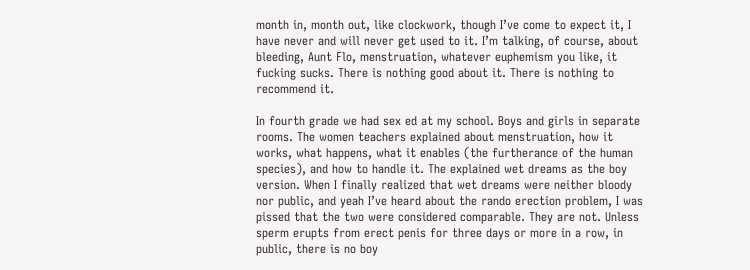month in, month out, like clockwork, though I’ve come to expect it, I have never and will never get used to it. I’m talking, of course, about bleeding, Aunt Flo, menstruation, whatever euphemism you like, it fucking sucks. There is nothing good about it. There is nothing to recommend it.

In fourth grade we had sex ed at my school. Boys and girls in separate rooms. The women teachers explained about menstruation, how it works, what happens, what it enables (the furtherance of the human species), and how to handle it. The explained wet dreams as the boy version. When I finally realized that wet dreams were neither bloody nor public, and yeah I’ve heard about the rando erection problem, I was pissed that the two were considered comparable. They are not. Unless sperm erupts from erect penis for three days or more in a row, in public, there is no boy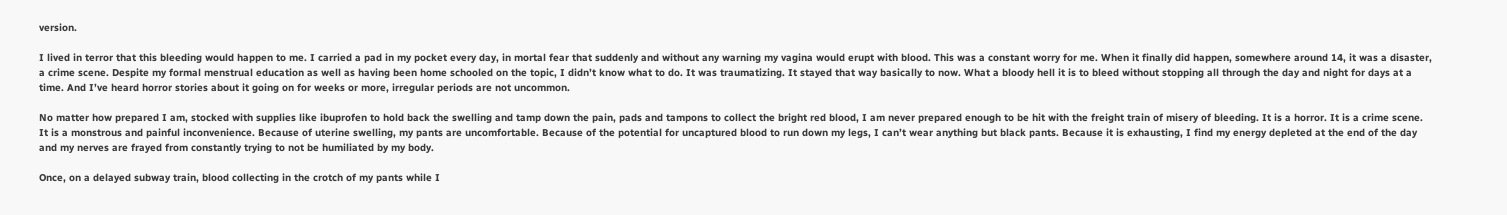version.

I lived in terror that this bleeding would happen to me. I carried a pad in my pocket every day, in mortal fear that suddenly and without any warning my vagina would erupt with blood. This was a constant worry for me. When it finally did happen, somewhere around 14, it was a disaster, a crime scene. Despite my formal menstrual education as well as having been home schooled on the topic, I didn’t know what to do. It was traumatizing. It stayed that way basically to now. What a bloody hell it is to bleed without stopping all through the day and night for days at a time. And I’ve heard horror stories about it going on for weeks or more, irregular periods are not uncommon.

No matter how prepared I am, stocked with supplies like ibuprofen to hold back the swelling and tamp down the pain, pads and tampons to collect the bright red blood, I am never prepared enough to be hit with the freight train of misery of bleeding. It is a horror. It is a crime scene. It is a monstrous and painful inconvenience. Because of uterine swelling, my pants are uncomfortable. Because of the potential for uncaptured blood to run down my legs, I can’t wear anything but black pants. Because it is exhausting, I find my energy depleted at the end of the day and my nerves are frayed from constantly trying to not be humiliated by my body.

Once, on a delayed subway train, blood collecting in the crotch of my pants while I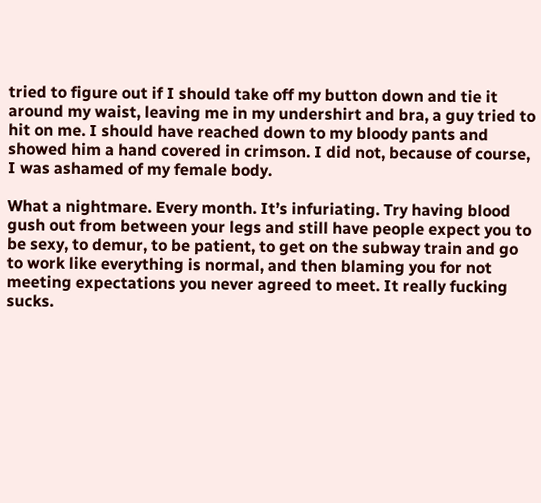tried to figure out if I should take off my button down and tie it around my waist, leaving me in my undershirt and bra, a guy tried to hit on me. I should have reached down to my bloody pants and showed him a hand covered in crimson. I did not, because of course, I was ashamed of my female body.

What a nightmare. Every month. It’s infuriating. Try having blood gush out from between your legs and still have people expect you to be sexy, to demur, to be patient, to get on the subway train and go to work like everything is normal, and then blaming you for not meeting expectations you never agreed to meet. It really fucking sucks.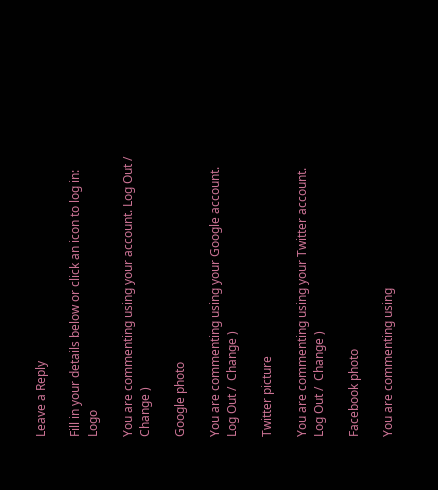Leave a Reply

Fill in your details below or click an icon to log in: Logo

You are commenting using your account. Log Out /  Change )

Google photo

You are commenting using your Google account. Log Out /  Change )

Twitter picture

You are commenting using your Twitter account. Log Out /  Change )

Facebook photo

You are commenting using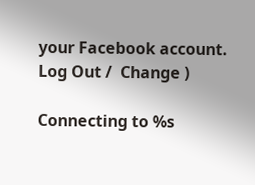your Facebook account. Log Out /  Change )

Connecting to %s